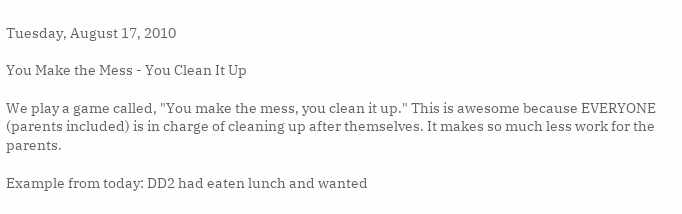Tuesday, August 17, 2010

You Make the Mess - You Clean It Up

We play a game called, "You make the mess, you clean it up." This is awesome because EVERYONE (parents included) is in charge of cleaning up after themselves. It makes so much less work for the parents.

Example from today: DD2 had eaten lunch and wanted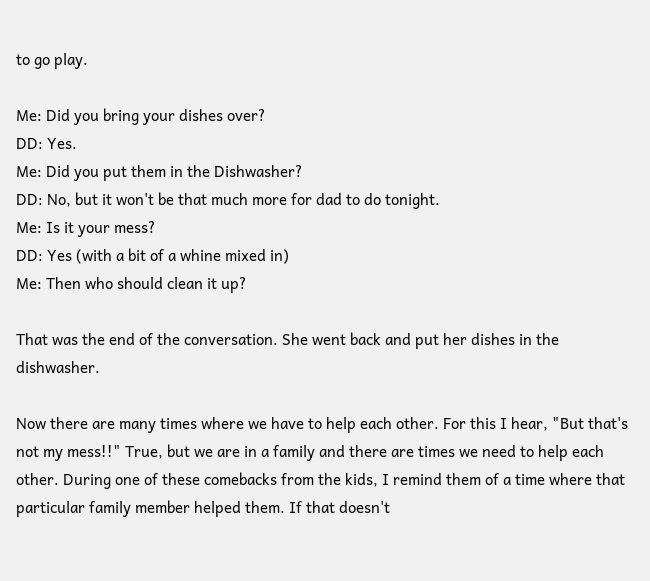to go play.

Me: Did you bring your dishes over?
DD: Yes.
Me: Did you put them in the Dishwasher?
DD: No, but it won't be that much more for dad to do tonight.
Me: Is it your mess?
DD: Yes (with a bit of a whine mixed in)
Me: Then who should clean it up?

That was the end of the conversation. She went back and put her dishes in the dishwasher.

Now there are many times where we have to help each other. For this I hear, "But that's not my mess!!" True, but we are in a family and there are times we need to help each other. During one of these comebacks from the kids, I remind them of a time where that particular family member helped them. If that doesn't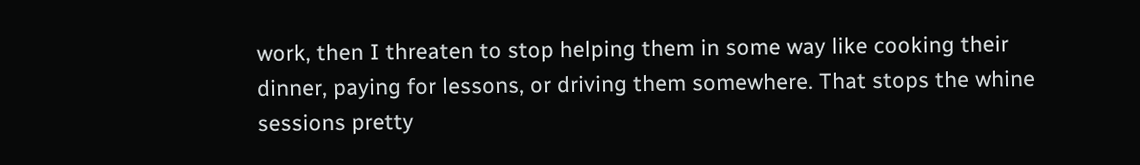work, then I threaten to stop helping them in some way like cooking their dinner, paying for lessons, or driving them somewhere. That stops the whine sessions pretty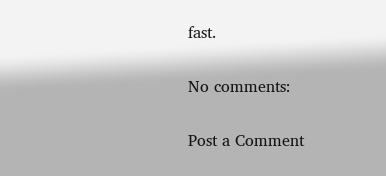fast.

No comments:

Post a Comment